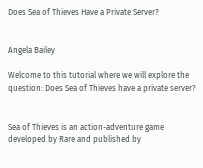Does Sea of Thieves Have a Private Server?


Angela Bailey

Welcome to this tutorial where we will explore the question: Does Sea of Thieves have a private server?


Sea of Thieves is an action-adventure game developed by Rare and published by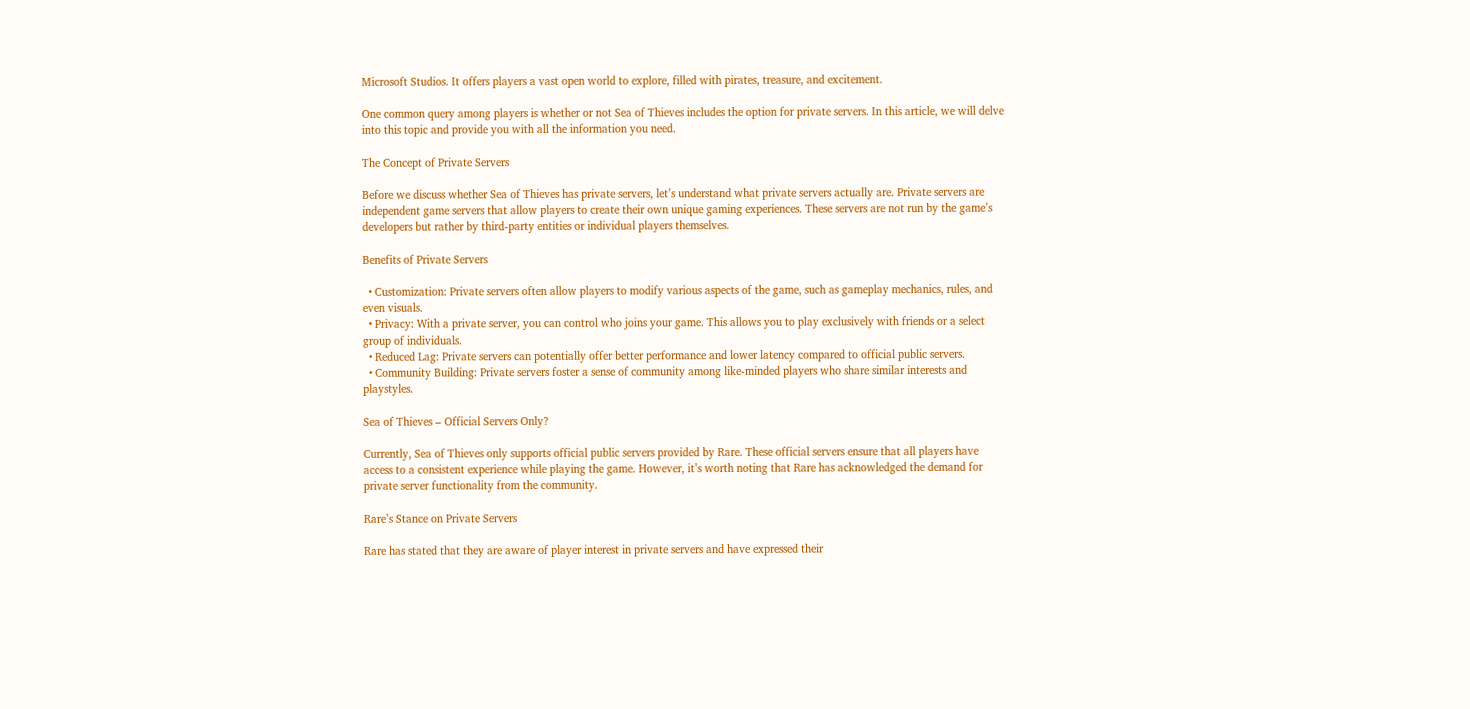Microsoft Studios. It offers players a vast open world to explore, filled with pirates, treasure, and excitement.

One common query among players is whether or not Sea of Thieves includes the option for private servers. In this article, we will delve into this topic and provide you with all the information you need.

The Concept of Private Servers

Before we discuss whether Sea of Thieves has private servers, let’s understand what private servers actually are. Private servers are independent game servers that allow players to create their own unique gaming experiences. These servers are not run by the game’s developers but rather by third-party entities or individual players themselves.

Benefits of Private Servers

  • Customization: Private servers often allow players to modify various aspects of the game, such as gameplay mechanics, rules, and even visuals.
  • Privacy: With a private server, you can control who joins your game. This allows you to play exclusively with friends or a select group of individuals.
  • Reduced Lag: Private servers can potentially offer better performance and lower latency compared to official public servers.
  • Community Building: Private servers foster a sense of community among like-minded players who share similar interests and playstyles.

Sea of Thieves – Official Servers Only?

Currently, Sea of Thieves only supports official public servers provided by Rare. These official servers ensure that all players have access to a consistent experience while playing the game. However, it’s worth noting that Rare has acknowledged the demand for private server functionality from the community.

Rare’s Stance on Private Servers

Rare has stated that they are aware of player interest in private servers and have expressed their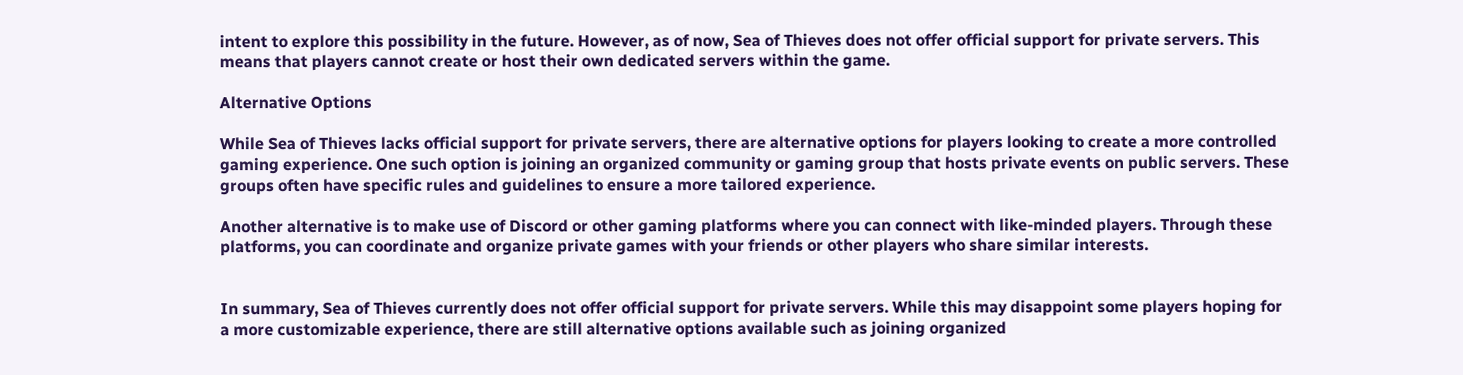intent to explore this possibility in the future. However, as of now, Sea of Thieves does not offer official support for private servers. This means that players cannot create or host their own dedicated servers within the game.

Alternative Options

While Sea of Thieves lacks official support for private servers, there are alternative options for players looking to create a more controlled gaming experience. One such option is joining an organized community or gaming group that hosts private events on public servers. These groups often have specific rules and guidelines to ensure a more tailored experience.

Another alternative is to make use of Discord or other gaming platforms where you can connect with like-minded players. Through these platforms, you can coordinate and organize private games with your friends or other players who share similar interests.


In summary, Sea of Thieves currently does not offer official support for private servers. While this may disappoint some players hoping for a more customizable experience, there are still alternative options available such as joining organized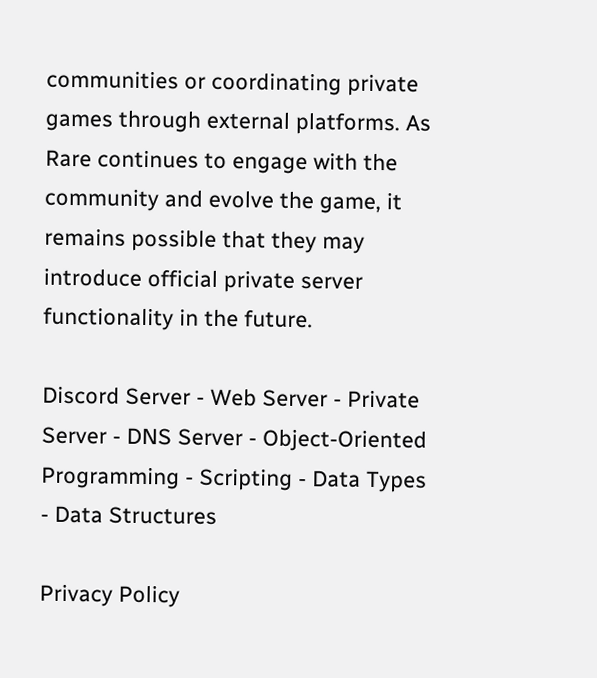communities or coordinating private games through external platforms. As Rare continues to engage with the community and evolve the game, it remains possible that they may introduce official private server functionality in the future.

Discord Server - Web Server - Private Server - DNS Server - Object-Oriented Programming - Scripting - Data Types - Data Structures

Privacy Policy